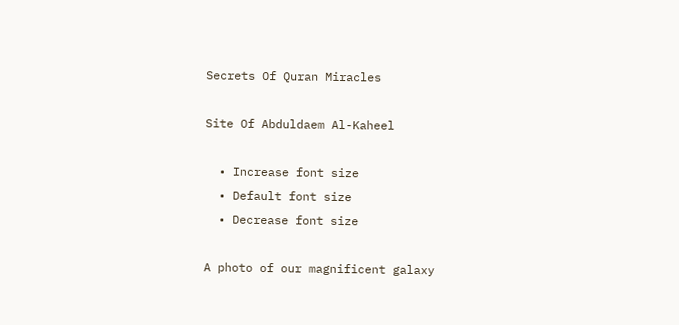Secrets Of Quran Miracles

Site Of Abduldaem Al-Kaheel

  • Increase font size
  • Default font size
  • Decrease font size

A photo of our magnificent galaxy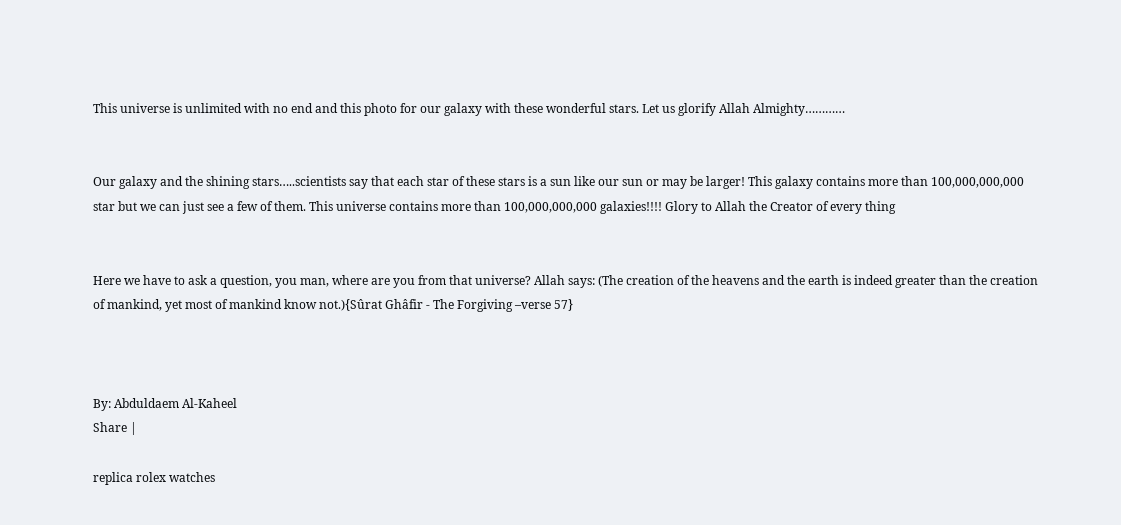This universe is unlimited with no end and this photo for our galaxy with these wonderful stars. Let us glorify Allah Almighty…………


Our galaxy and the shining stars…..scientists say that each star of these stars is a sun like our sun or may be larger! This galaxy contains more than 100,000,000,000 star but we can just see a few of them. This universe contains more than 100,000,000,000 galaxies!!!! Glory to Allah the Creator of every thing


Here we have to ask a question, you man, where are you from that universe? Allah says: (The creation of the heavens and the earth is indeed greater than the creation of mankind, yet most of mankind know not.){Sûrat Ghâfir - The Forgiving –verse 57}



By: Abduldaem Al-Kaheel
Share |

replica rolex watches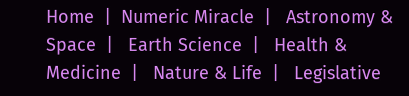Home  |  Numeric Miracle  |   Astronomy & Space  |   Earth Science  |   Health & Medicine  |   Nature & Life  |   Legislative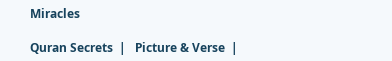Miracles

Quran Secrets  |   Picture & Verse  |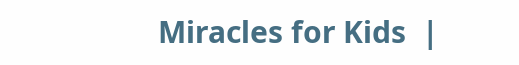Miracles for Kids  |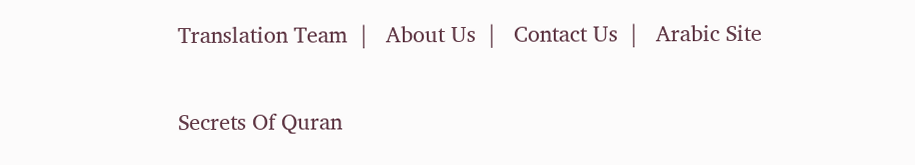Translation Team  |   About Us  |   Contact Us  |   Arabic Site

Secrets Of Quran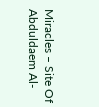Miracles – Site Of Abduldaem Al-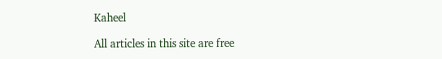Kaheel

All articles in this site are free